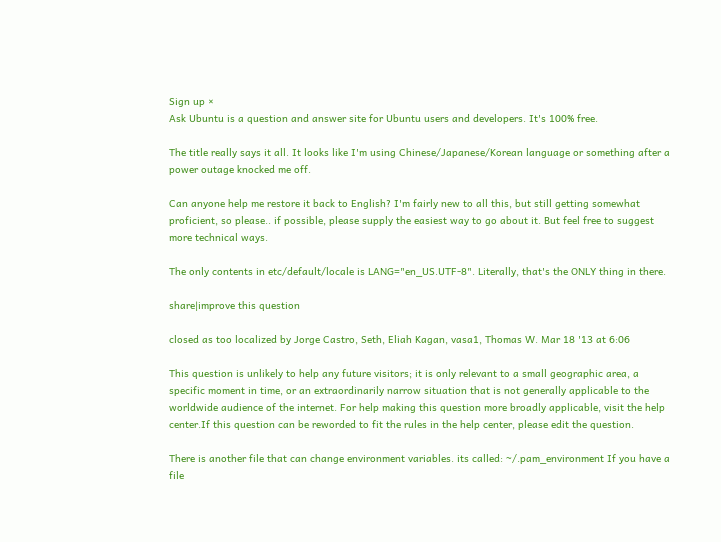Sign up ×
Ask Ubuntu is a question and answer site for Ubuntu users and developers. It's 100% free.

The title really says it all. It looks like I'm using Chinese/Japanese/Korean language or something after a power outage knocked me off.

Can anyone help me restore it back to English? I'm fairly new to all this, but still getting somewhat proficient, so please.. if possible, please supply the easiest way to go about it. But feel free to suggest more technical ways.

The only contents in etc/default/locale is LANG="en_US.UTF-8". Literally, that's the ONLY thing in there.

share|improve this question

closed as too localized by Jorge Castro, Seth, Eliah Kagan, vasa1, Thomas W. Mar 18 '13 at 6:06

This question is unlikely to help any future visitors; it is only relevant to a small geographic area, a specific moment in time, or an extraordinarily narrow situation that is not generally applicable to the worldwide audience of the internet. For help making this question more broadly applicable, visit the help center.If this question can be reworded to fit the rules in the help center, please edit the question.

There is another file that can change environment variables. its called: ~/.pam_environment If you have a file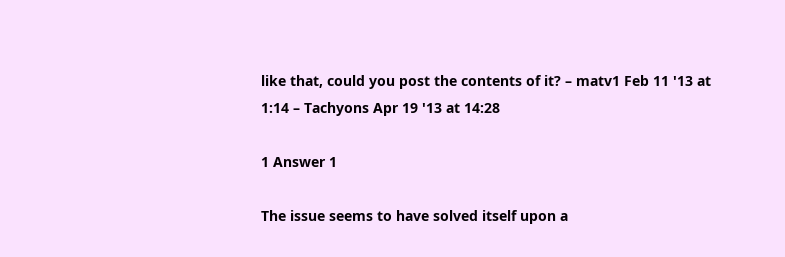like that, could you post the contents of it? – matv1 Feb 11 '13 at 1:14 – Tachyons Apr 19 '13 at 14:28

1 Answer 1

The issue seems to have solved itself upon a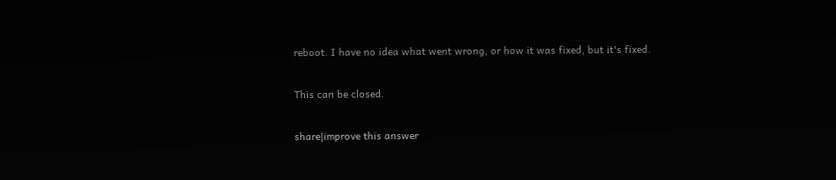reboot. I have no idea what went wrong, or how it was fixed, but it's fixed.

This can be closed.

share|improve this answer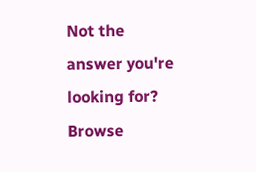Not the answer you're looking for? Browse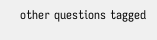other questions tagged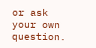or ask your own question.